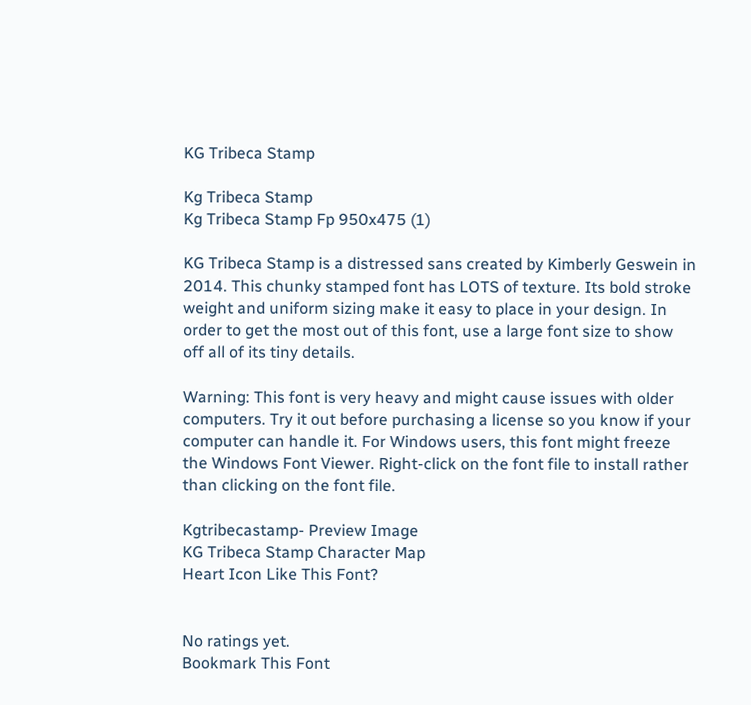KG Tribeca Stamp

Kg Tribeca Stamp
Kg Tribeca Stamp Fp 950x475 (1)

KG Tribeca Stamp is a distressed sans created by Kimberly Geswein in 2014. This chunky stamped font has LOTS of texture. Its bold stroke weight and uniform sizing make it easy to place in your design. In order to get the most out of this font, use a large font size to show off all of its tiny details.

Warning: This font is very heavy and might cause issues with older computers. Try it out before purchasing a license so you know if your computer can handle it. For Windows users, this font might freeze the Windows Font Viewer. Right-click on the font file to install rather than clicking on the font file.

Kgtribecastamp- Preview Image
KG Tribeca Stamp Character Map
Heart Icon Like This Font?


No ratings yet.
Bookmark This Font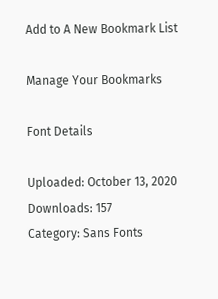Add to A New Bookmark List

Manage Your Bookmarks

Font Details

Uploaded: October 13, 2020
Downloads: 157
Category: Sans Fonts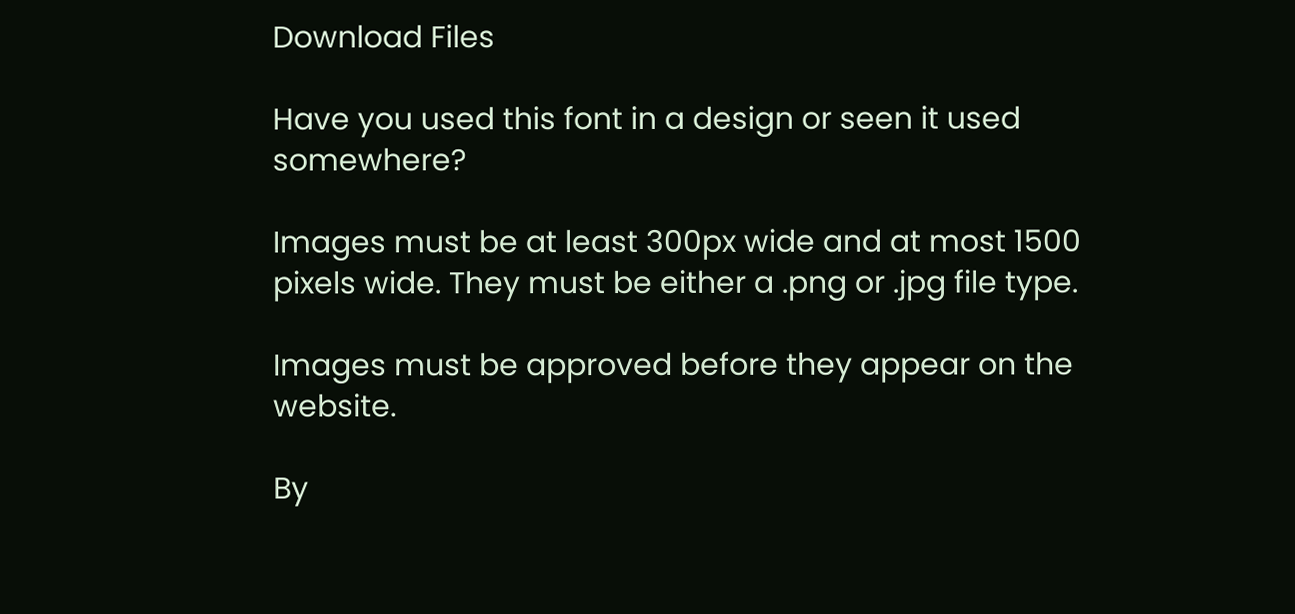Download Files

Have you used this font in a design or seen it used somewhere?

Images must be at least 300px wide and at most 1500 pixels wide. They must be either a .png or .jpg file type.

Images must be approved before they appear on the website.

By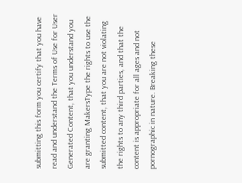submitting this form you certify that you have read and understand the Terms of Use for User Generated Content, that you understand you are granting MakersType the rights to use the submitted content, that you are not violating the rights to any third parties, and that the content is appropriate for all ages and not pornographic in nature. Breaking these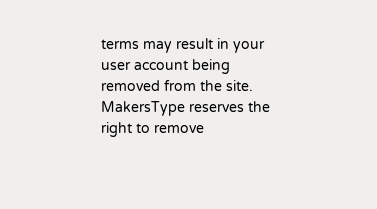terms may result in your user account being removed from the site. MakersType reserves the right to remove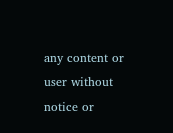any content or user without notice or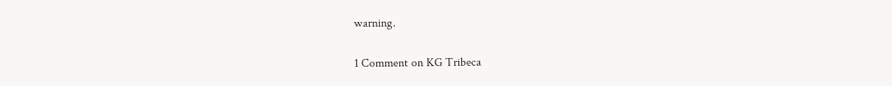warning.

1 Comment on KG Tribeca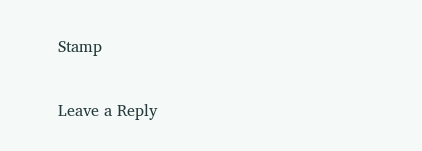Stamp

Leave a Reply